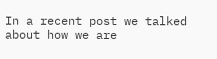In a recent post we talked about how we are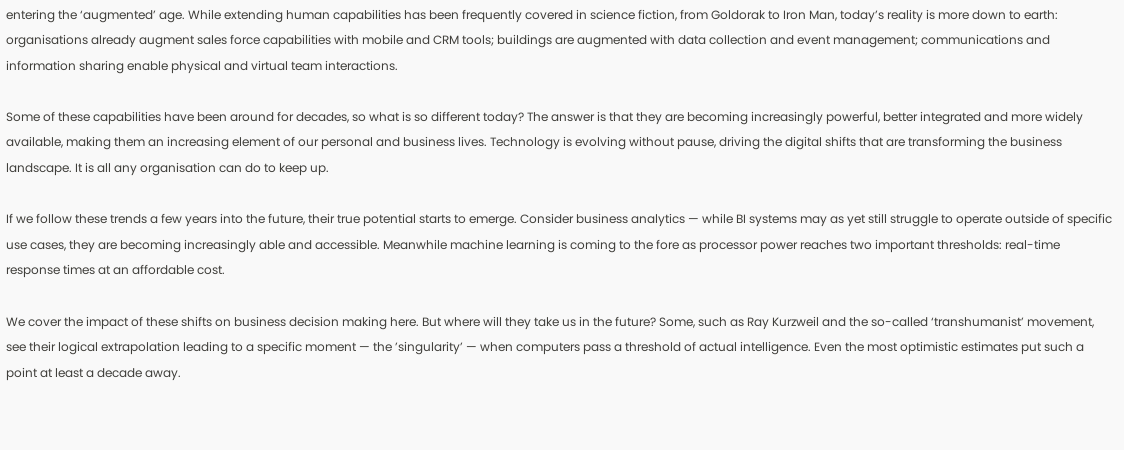entering the ‘augmented’ age. While extending human capabilities has been frequently covered in science fiction, from Goldorak to Iron Man, today’s reality is more down to earth: organisations already augment sales force capabilities with mobile and CRM tools; buildings are augmented with data collection and event management; communications and information sharing enable physical and virtual team interactions.

Some of these capabilities have been around for decades, so what is so different today? The answer is that they are becoming increasingly powerful, better integrated and more widely available, making them an increasing element of our personal and business lives. Technology is evolving without pause, driving the digital shifts that are transforming the business landscape. It is all any organisation can do to keep up.

If we follow these trends a few years into the future, their true potential starts to emerge. Consider business analytics — while BI systems may as yet still struggle to operate outside of specific use cases, they are becoming increasingly able and accessible. Meanwhile machine learning is coming to the fore as processor power reaches two important thresholds: real-time response times at an affordable cost.

We cover the impact of these shifts on business decision making here. But where will they take us in the future? Some, such as Ray Kurzweil and the so-called ‘transhumanist’ movement, see their logical extrapolation leading to a specific moment — the ’singularity’ — when computers pass a threshold of actual intelligence. Even the most optimistic estimates put such a point at least a decade away.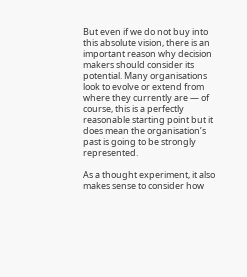But even if we do not buy into this absolute vision, there is an important reason why decision makers should consider its potential. Many organisations look to evolve or extend from where they currently are — of course, this is a perfectly reasonable starting point but it does mean the organisation’s past is going to be strongly represented.

As a thought experiment, it also makes sense to consider how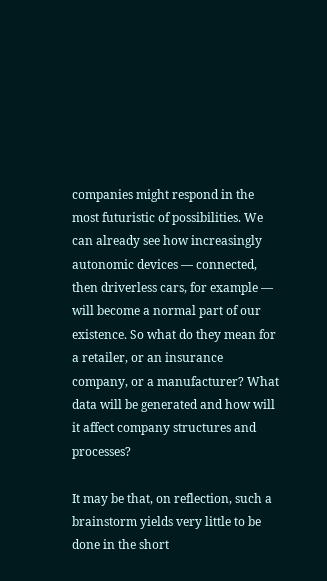companies might respond in the most futuristic of possibilities. We can already see how increasingly autonomic devices — connected, then driverless cars, for example — will become a normal part of our existence. So what do they mean for a retailer, or an insurance company, or a manufacturer? What data will be generated and how will it affect company structures and processes?

It may be that, on reflection, such a brainstorm yields very little to be done in the short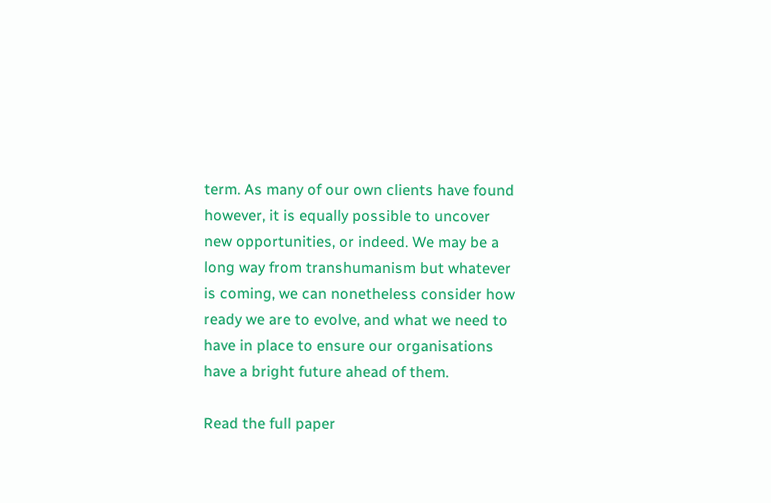term. As many of our own clients have found however, it is equally possible to uncover new opportunities, or indeed. We may be a long way from transhumanism but whatever is coming, we can nonetheless consider how ready we are to evolve, and what we need to have in place to ensure our organisations have a bright future ahead of them.

Read the full paper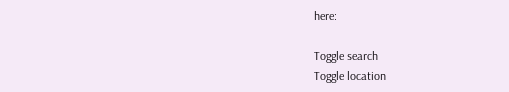here:

Toggle search
Toggle location